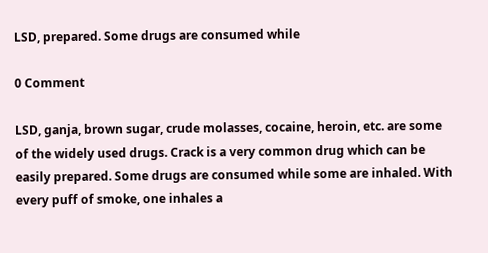LSD, prepared. Some drugs are consumed while

0 Comment

LSD, ganja, brown sugar, crude molasses, cocaine, heroin, etc. are some of the widely used drugs. Crack is a very common drug which can be easily prepared. Some drugs are consumed while some are inhaled. With every puff of smoke, one inhales a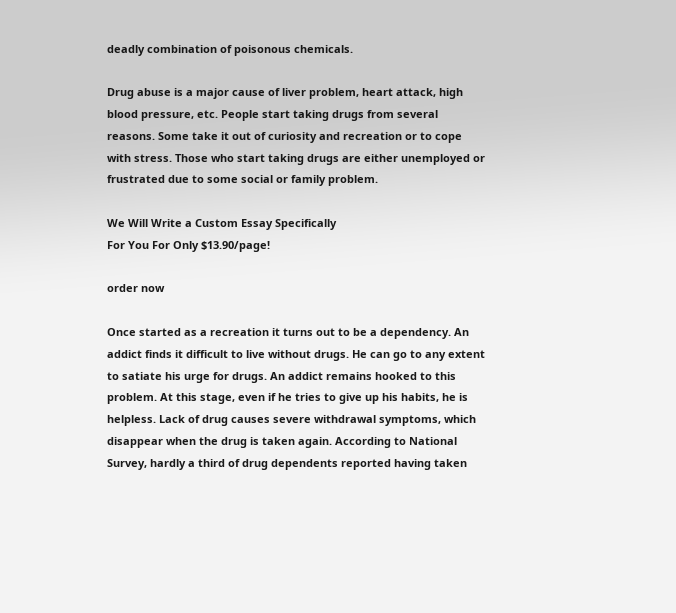deadly combination of poisonous chemicals.

Drug abuse is a major cause of liver problem, heart attack, high blood pressure, etc. People start taking drugs from several reasons. Some take it out of curiosity and recreation or to cope with stress. Those who start taking drugs are either unemployed or frustrated due to some social or family problem.

We Will Write a Custom Essay Specifically
For You For Only $13.90/page!

order now

Once started as a recreation it turns out to be a dependency. An addict finds it difficult to live without drugs. He can go to any extent to satiate his urge for drugs. An addict remains hooked to this problem. At this stage, even if he tries to give up his habits, he is helpless. Lack of drug causes severe withdrawal symptoms, which disappear when the drug is taken again. According to National Survey, hardly a third of drug dependents reported having taken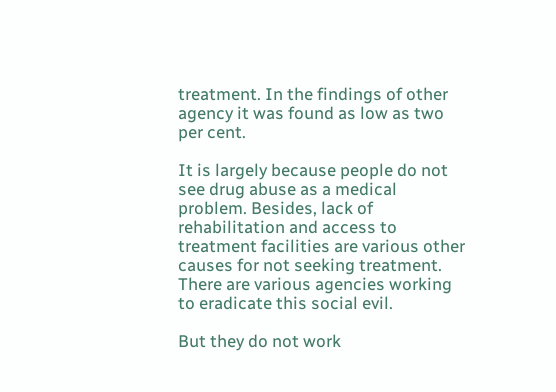treatment. In the findings of other agency it was found as low as two per cent.

It is largely because people do not see drug abuse as a medical problem. Besides, lack of rehabilitation and access to treatment facilities are various other causes for not seeking treatment. There are various agencies working to eradicate this social evil.

But they do not work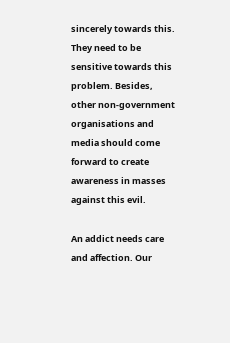sincerely towards this. They need to be sensitive towards this problem. Besides, other non-government organisations and media should come forward to create awareness in masses against this evil.

An addict needs care and affection. Our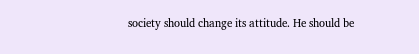society should change its attitude. He should be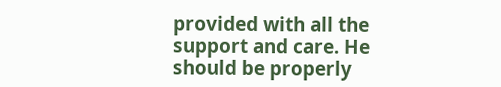provided with all the support and care. He should be properly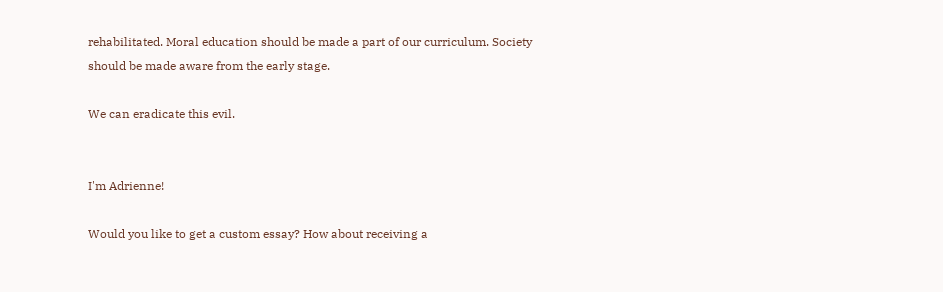rehabilitated. Moral education should be made a part of our curriculum. Society should be made aware from the early stage.

We can eradicate this evil.


I'm Adrienne!

Would you like to get a custom essay? How about receiving a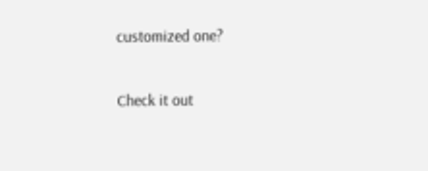customized one?

Check it out